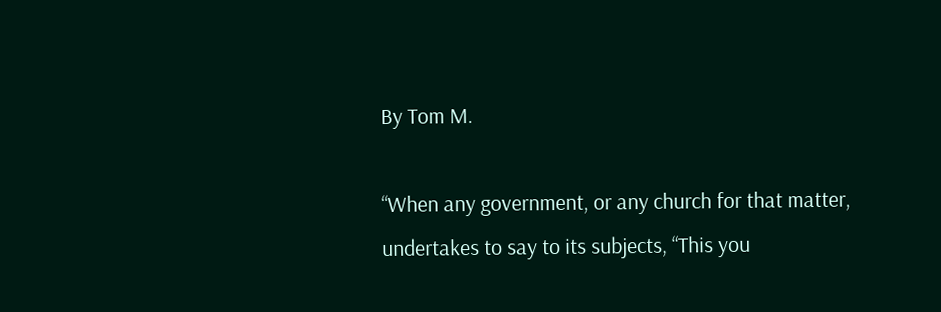By Tom M.

“When any government, or any church for that matter, undertakes to say to its subjects, “This you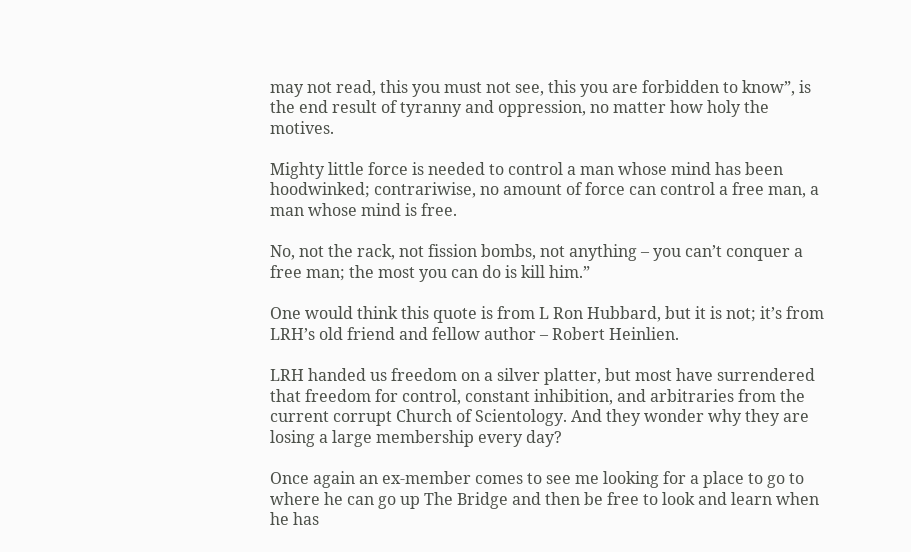may not read, this you must not see, this you are forbidden to know”, is the end result of tyranny and oppression, no matter how holy the motives.

Mighty little force is needed to control a man whose mind has been hoodwinked; contrariwise, no amount of force can control a free man, a man whose mind is free.

No, not the rack, not fission bombs, not anything – you can’t conquer a free man; the most you can do is kill him.”

One would think this quote is from L Ron Hubbard, but it is not; it’s from LRH’s old friend and fellow author – Robert Heinlien.

LRH handed us freedom on a silver platter, but most have surrendered that freedom for control, constant inhibition, and arbitraries from the current corrupt Church of Scientology. And they wonder why they are losing a large membership every day?

Once again an ex-member comes to see me looking for a place to go to where he can go up The Bridge and then be free to look and learn when he has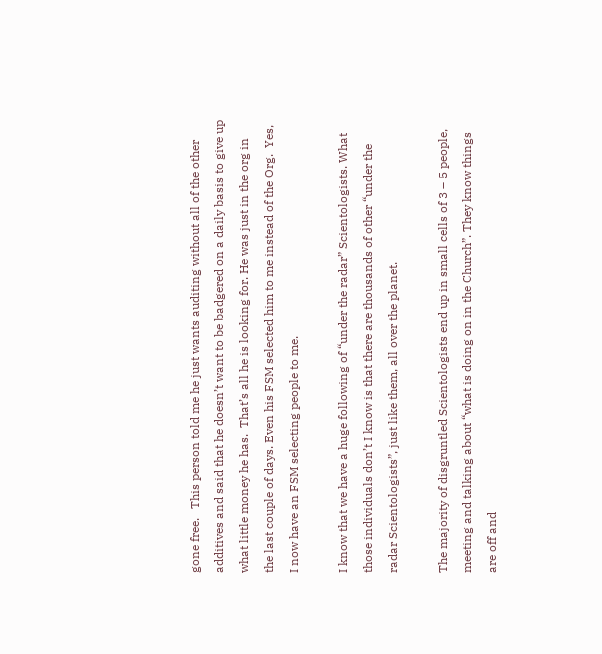gone free.   This person told me he just wants auditing without all of the other additives and said that he doesn’t want to be badgered on a daily basis to give up what little money he has.  That’s all he is looking for. He was just in the org in the last couple of days. Even his FSM selected him to me instead of the Org.  Yes, I now have an FSM selecting people to me.

I know that we have a huge following of “under the radar” Scientologists. What those individuals don’t I know is that there are thousands of other “under the radar Scientologists”, just like them, all over the planet.

The majority of disgruntled Scientologists end up in small cells of 3 – 5 people, meeting and talking about “what is doing on in the Church”. They know things are off and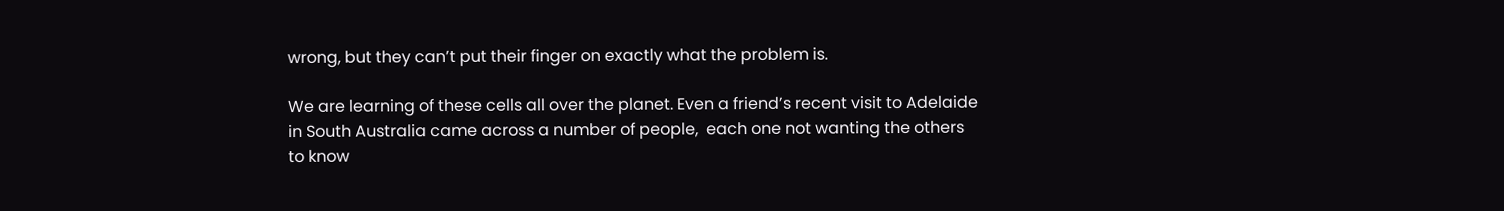wrong, but they can’t put their finger on exactly what the problem is.

We are learning of these cells all over the planet. Even a friend’s recent visit to Adelaide in South Australia came across a number of people,  each one not wanting the others to know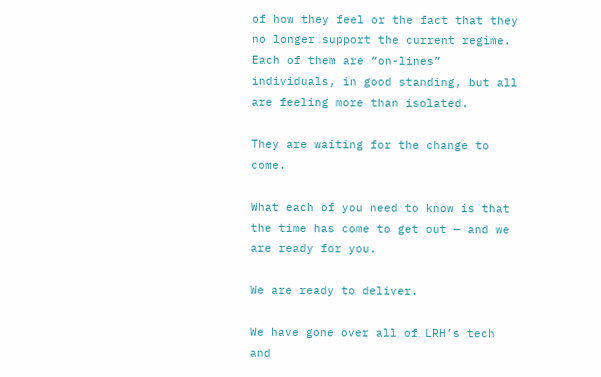of how they feel or the fact that they no longer support the current regime. Each of them are “on-lines” individuals, in good standing, but all are feeling more than isolated.

They are waiting for the change to come.

What each of you need to know is that the time has come to get out — and we are ready for you.

We are ready to deliver.

We have gone over all of LRH’s tech and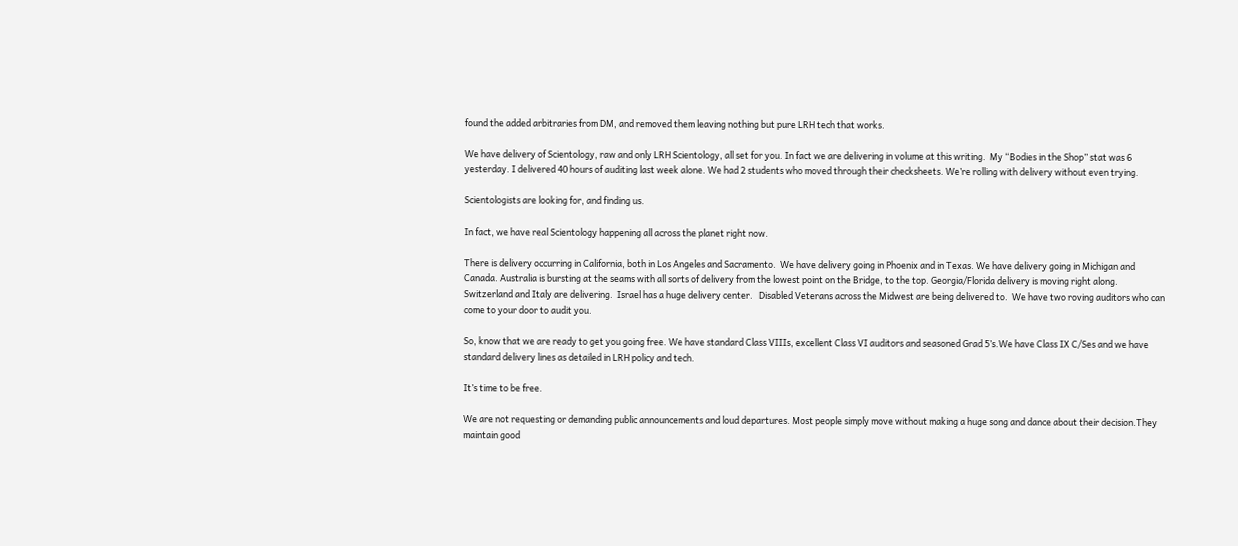found the added arbitraries from DM, and removed them leaving nothing but pure LRH tech that works.

We have delivery of Scientology, raw and only LRH Scientology, all set for you. In fact we are delivering in volume at this writing.  My “Bodies in the Shop” stat was 6 yesterday. I delivered 40 hours of auditing last week alone. We had 2 students who moved through their checksheets. We’re rolling with delivery without even trying.

Scientologists are looking for, and finding us.

In fact, we have real Scientology happening all across the planet right now.

There is delivery occurring in California, both in Los Angeles and Sacramento.  We have delivery going in Phoenix and in Texas. We have delivery going in Michigan and Canada. Australia is bursting at the seams with all sorts of delivery from the lowest point on the Bridge, to the top. Georgia/Florida delivery is moving right along.  Switzerland and Italy are delivering.  Israel has a huge delivery center.   Disabled Veterans across the Midwest are being delivered to.  We have two roving auditors who can come to your door to audit you.

So, know that we are ready to get you going free. We have standard Class VIIIs, excellent Class VI auditors and seasoned Grad 5’s.We have Class IX C/Ses and we have standard delivery lines as detailed in LRH policy and tech.

It’s time to be free.

We are not requesting or demanding public announcements and loud departures. Most people simply move without making a huge song and dance about their decision.They maintain good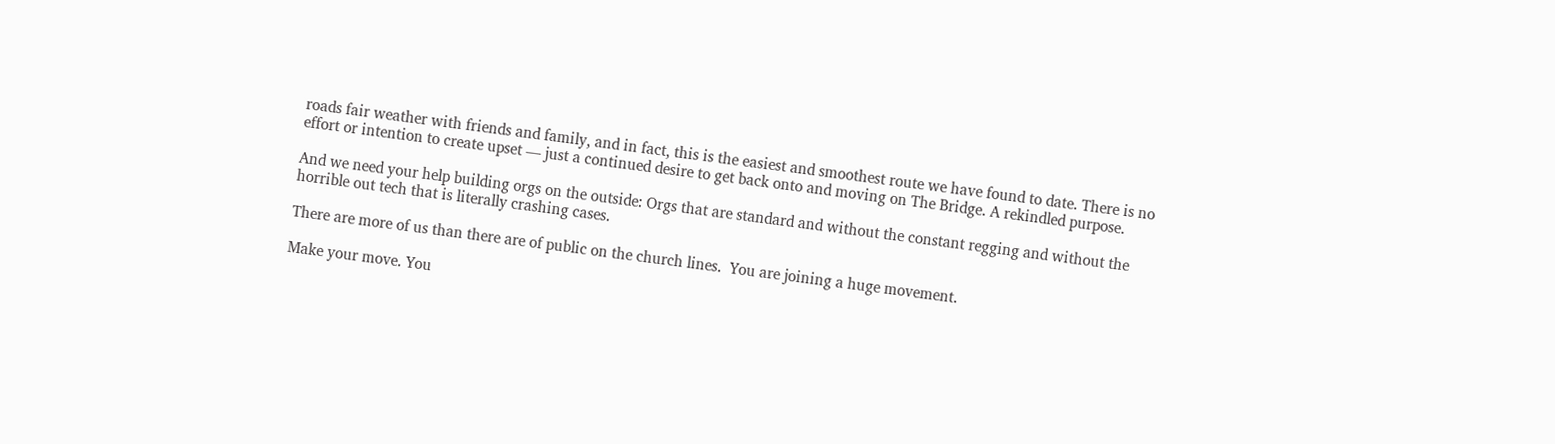roads fair weather with friends and family, and in fact, this is the easiest and smoothest route we have found to date. There is no effort or intention to create upset — just a continued desire to get back onto and moving on The Bridge. A rekindled purpose.

And we need your help building orgs on the outside: Orgs that are standard and without the constant regging and without the horrible out tech that is literally crashing cases.

There are more of us than there are of public on the church lines.  You are joining a huge movement.

Make your move. You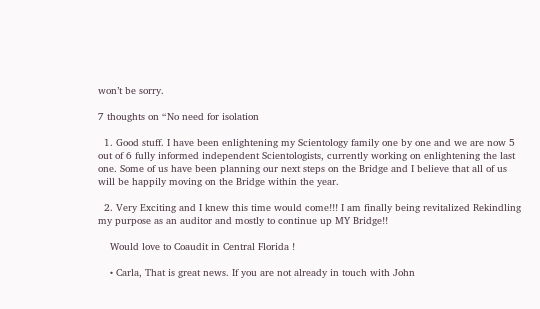won’t be sorry.

7 thoughts on “No need for isolation

  1. Good stuff. I have been enlightening my Scientology family one by one and we are now 5 out of 6 fully informed independent Scientologists, currently working on enlightening the last one. Some of us have been planning our next steps on the Bridge and I believe that all of us will be happily moving on the Bridge within the year.

  2. Very Exciting and I knew this time would come!!! I am finally being revitalized Rekindling my purpose as an auditor and mostly to continue up MY Bridge!!

    Would love to Coaudit in Central Florida !

    • Carla, That is great news. If you are not already in touch with John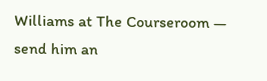Williams at The Courseroom — send him an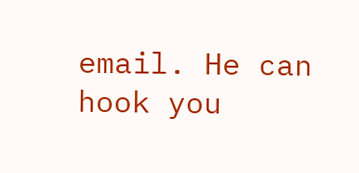email. He can hook you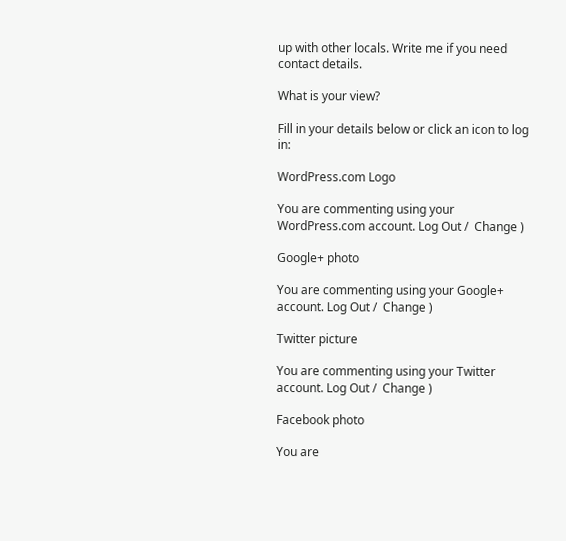up with other locals. Write me if you need contact details.

What is your view?

Fill in your details below or click an icon to log in:

WordPress.com Logo

You are commenting using your WordPress.com account. Log Out /  Change )

Google+ photo

You are commenting using your Google+ account. Log Out /  Change )

Twitter picture

You are commenting using your Twitter account. Log Out /  Change )

Facebook photo

You are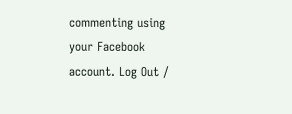commenting using your Facebook account. Log Out /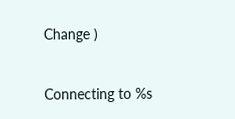Change )


Connecting to %s